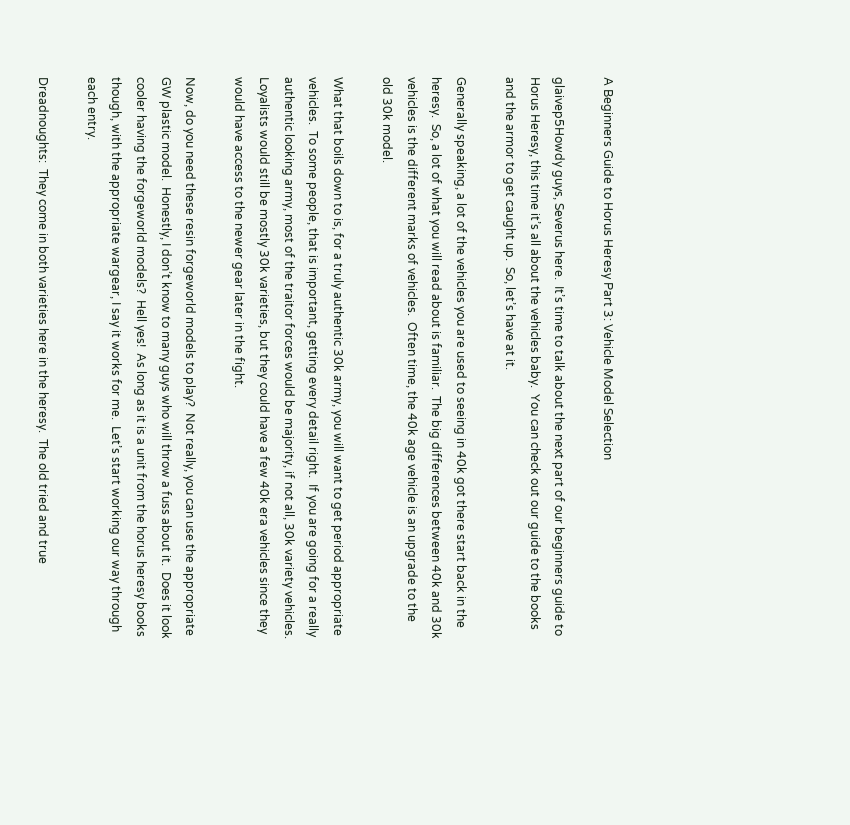A Beginners Guide to Horus Heresy Part 3: Vehicle Model Selection

glaivep5Howdy guys, Severus here.  It’s time to talk about the next part of our beginners guide to Horus Heresy, this time it’s all about the vehicles baby.  You can check out our guide to the books and the armor to get caught up.  So, let’s have at it.

Generally speaking, a lot of the vehicles you are used to seeing in 40k got there start back in the heresy.  So, a lot of what you will read about is familiar.  The big differences between 40k and 30k vehicles is the different marks of vehicles.  Often time, the 40k age vehicle is an upgrade to the old 30k model.

What that boils down to is, for a truly authentic 30k army, you will want to get period appropriate vehicles.  To some people, that is important, getting every detail right.  If you are going for a really authentic looking army, most of the traitor forces would be majority, if not all, 30k variety vehicles.  Loyalists would still be mostly 30k varieties, but they could have a few 40k era vehicles since they would have access to the newer gear later in the fight.

Now, do you need these resin forgeworld models to play?  Not really, you can use the appropriate GW plastic model.  Honestly, I don’t know to many guys who will throw a fuss about it.  Does it look cooler having the forgeworld models?  Hell yes!  As long as it is a unit from the horus heresy books though, with the appropriate wargear, I say it works for me.  Let’s start working our way through each entry.

Dreadnoughts:  They come in both varieties here in the heresy.  The old tried and true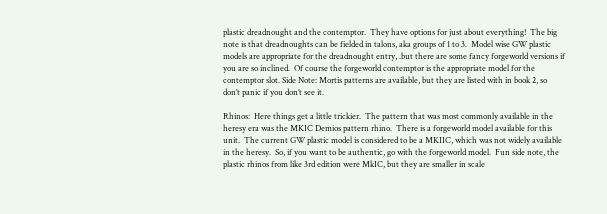plastic dreadnought and the contemptor.  They have options for just about everything!  The big note is that dreadnoughts can be fielded in talons, aka groups of 1 to 3.  Model wise GW plastic models are appropriate for the dreadnought entry, .but there are some fancy forgeworld versions if you are so inclined.  Of course the forgeworld contemptor is the appropriate model for the contemptor slot. Side Note: Mortis patterns are available, but they are listed with in book 2, so don’t panic if you don’t see it.

Rhinos:  Here things get a little trickier.  The pattern that was most commonly available in the heresy era was the MKIC Demios pattern rhino.  There is a forgeworld model available for this unit.  The current GW plastic model is considered to be a MKIIC, which was not widely available in the heresy.  So, if you want to be authentic, go with the forgeworld model.  Fun side note, the plastic rhinos from like 3rd edition were MkIC, but they are smaller in scale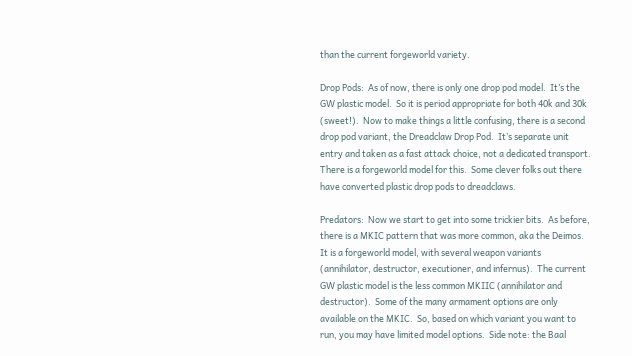than the current forgeworld variety.

Drop Pods:  As of now, there is only one drop pod model.  It’s the GW plastic model.  So it is period appropriate for both 40k and 30k (sweet!).  Now to make things a little confusing, there is a second drop pod variant, the Dreadclaw Drop Pod.  It’s separate unit entry and taken as a fast attack choice, not a dedicated transport.  There is a forgeworld model for this.  Some clever folks out there have converted plastic drop pods to dreadclaws.

Predators:  Now we start to get into some trickier bits.  As before, there is a MKIC pattern that was more common, aka the Deimos.  It is a forgeworld model, with several weapon variants (annihilator, destructor, executioner, and infernus).  The current GW plastic model is the less common MKIIC (annihilator and destructor).  Some of the many armament options are only available on the MKIC.  So, based on which variant you want to run, you may have limited model options.  Side note: the Baal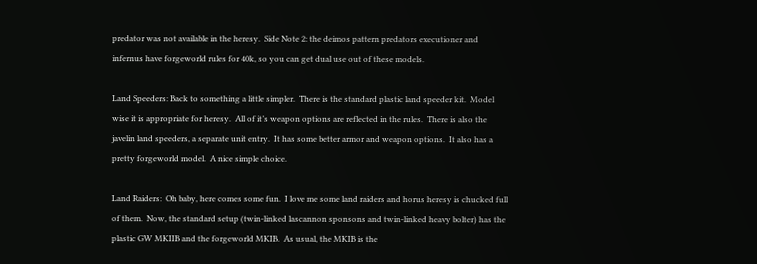predator was not available in the heresy.  Side Note 2: the deimos pattern predators executioner and infernus have forgeworld rules for 40k, so you can get dual use out of these models.

Land Speeders: Back to something a little simpler.  There is the standard plastic land speeder kit.  Model wise it is appropriate for heresy.  All of it’s weapon options are reflected in the rules.  There is also the javelin land speeders, a separate unit entry.  It has some better armor and weapon options.  It also has a pretty forgeworld model.  A nice simple choice.

Land Raiders:  Oh baby, here comes some fun.  I love me some land raiders and horus heresy is chucked full of them.  Now, the standard setup (twin-linked lascannon sponsons and twin-linked heavy bolter) has the plastic GW MKIIB and the forgeworld MKIB.  As usual, the MKIB is the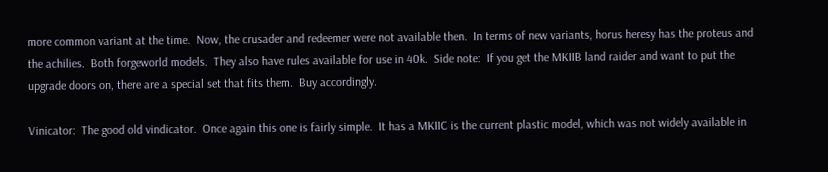more common variant at the time.  Now, the crusader and redeemer were not available then.  In terms of new variants, horus heresy has the proteus and the achilies.  Both forgeworld models.  They also have rules available for use in 40k.  Side note:  If you get the MKIIB land raider and want to put the upgrade doors on, there are a special set that fits them.  Buy accordingly.

Vinicator:  The good old vindicator.  Once again this one is fairly simple.  It has a MKIIC is the current plastic model, which was not widely available in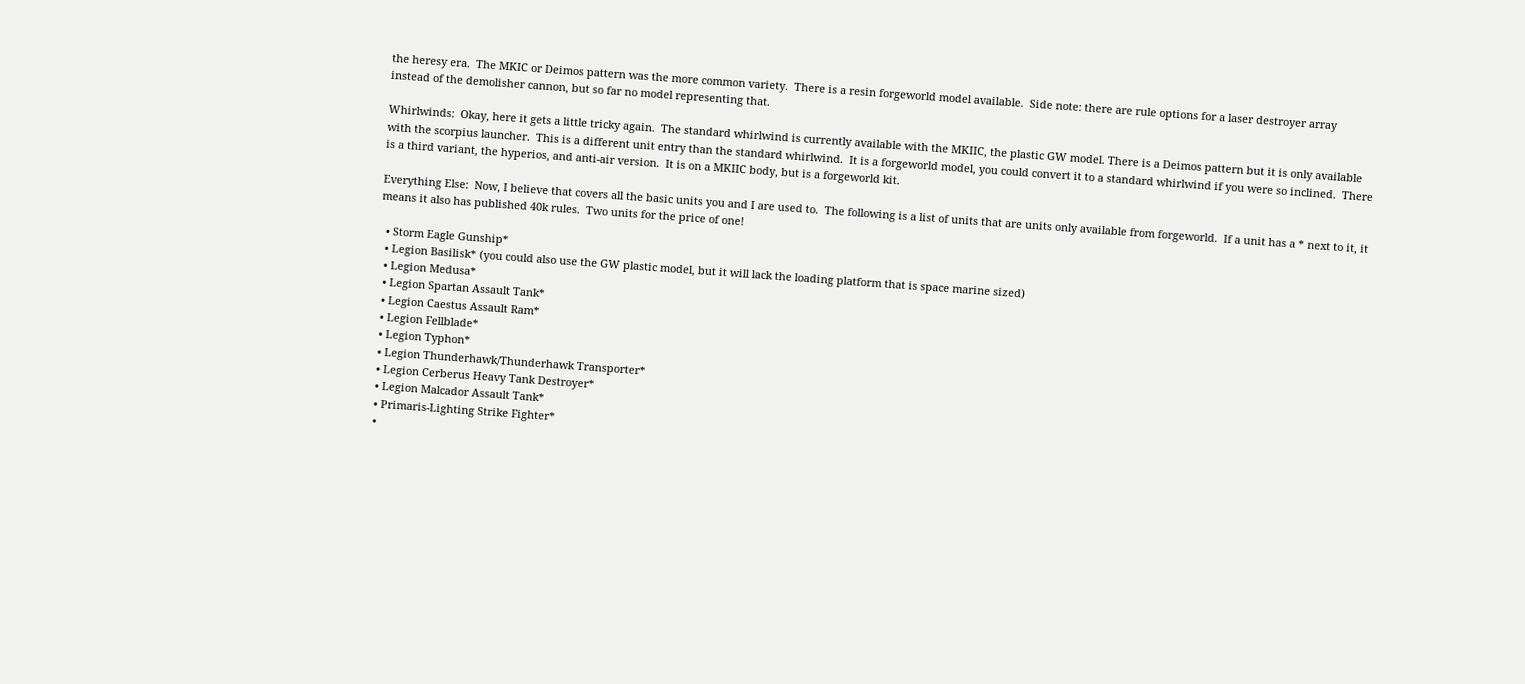the heresy era.  The MKIC or Deimos pattern was the more common variety.  There is a resin forgeworld model available.  Side note: there are rule options for a laser destroyer array instead of the demolisher cannon, but so far no model representing that.

Whirlwinds:  Okay, here it gets a little tricky again.  The standard whirlwind is currently available with the MKIIC, the plastic GW model. There is a Deimos pattern but it is only available with the scorpius launcher.  This is a different unit entry than the standard whirlwind.  It is a forgeworld model, you could convert it to a standard whirlwind if you were so inclined.  There is a third variant, the hyperios, and anti-air version.  It is on a MKIIC body, but is a forgeworld kit.

Everything Else:  Now, I believe that covers all the basic units you and I are used to.  The following is a list of units that are units only available from forgeworld.  If a unit has a * next to it, it means it also has published 40k rules.  Two units for the price of one!

  • Storm Eagle Gunship*
  • Legion Basilisk* (you could also use the GW plastic model, but it will lack the loading platform that is space marine sized)
  • Legion Medusa*
  • Legion Spartan Assault Tank*
  • Legion Caestus Assault Ram*
  • Legion Fellblade*
  • Legion Typhon*
  • Legion Thunderhawk/Thunderhawk Transporter*
  • Legion Cerberus Heavy Tank Destroyer*
  • Legion Malcador Assault Tank*
  • Primaris-Lighting Strike Fighter*
  •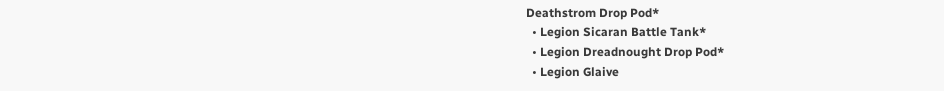Deathstrom Drop Pod*
  • Legion Sicaran Battle Tank*
  • Legion Dreadnought Drop Pod*
  • Legion Glaive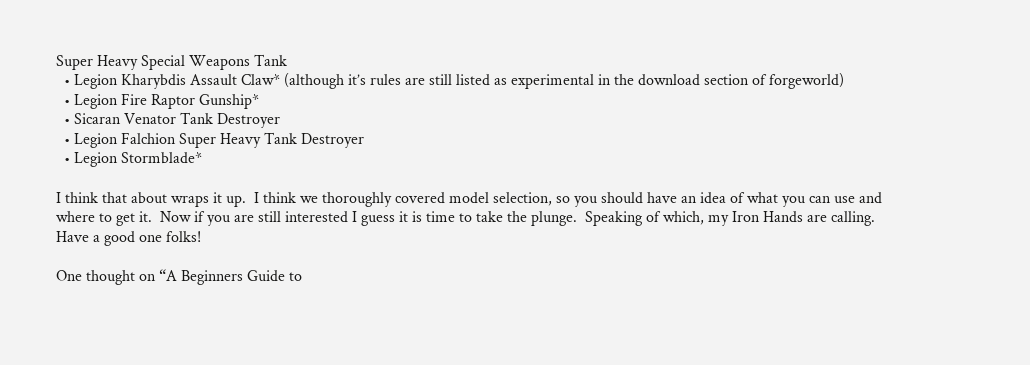Super Heavy Special Weapons Tank
  • Legion Kharybdis Assault Claw* (although it’s rules are still listed as experimental in the download section of forgeworld)
  • Legion Fire Raptor Gunship*
  • Sicaran Venator Tank Destroyer
  • Legion Falchion Super Heavy Tank Destroyer
  • Legion Stormblade*

I think that about wraps it up.  I think we thoroughly covered model selection, so you should have an idea of what you can use and where to get it.  Now if you are still interested I guess it is time to take the plunge.  Speaking of which, my Iron Hands are calling.  Have a good one folks!

One thought on “A Beginners Guide to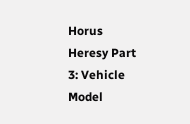Horus Heresy Part 3: Vehicle Model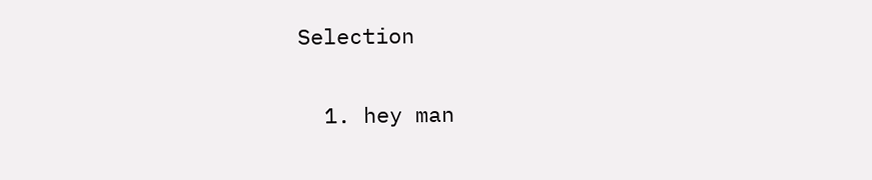Selection

  1. hey man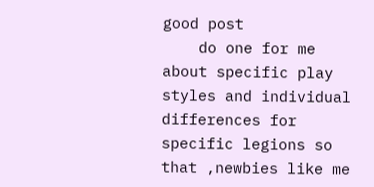good post
    do one for me about specific play styles and individual differences for specific legions so that ,newbies like me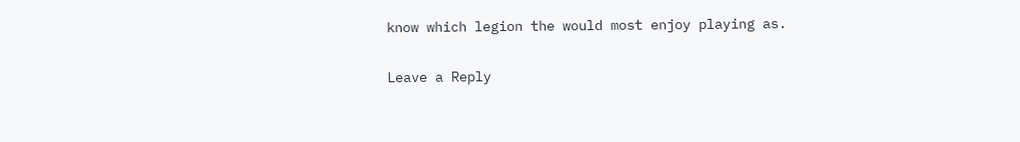know which legion the would most enjoy playing as.

Leave a Reply